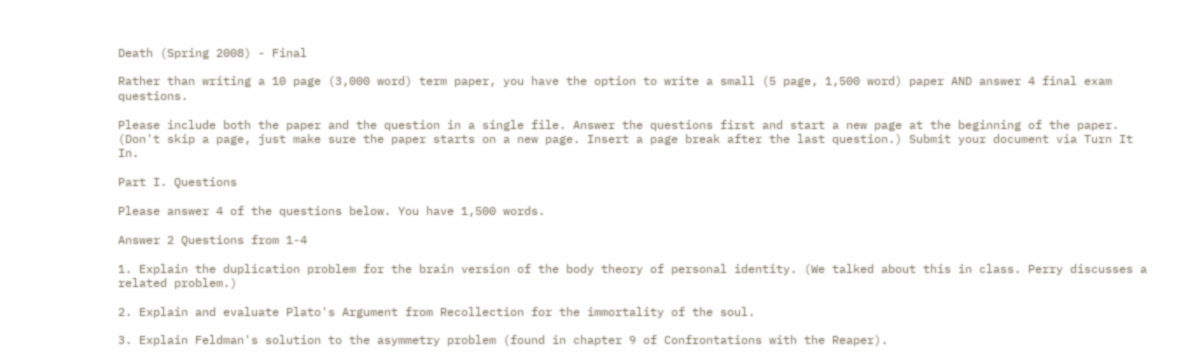Death (Spring 2008) - Final

Rather than writing a 10 page (3,000 word) term paper, you have the option to write a small (5 page, 1,500 word) paper AND answer 4 final exam questions.

Please include both the paper and the question in a single file. Answer the questions first and start a new page at the beginning of the paper. (Don't skip a page, just make sure the paper starts on a new page. Insert a page break after the last question.) Submit your document via Turn It In.

Part I. Questions

Please answer 4 of the questions below. You have 1,500 words.

Answer 2 Questions from 1-4

1. Explain the duplication problem for the brain version of the body theory of personal identity. (We talked about this in class. Perry discusses a related problem.)

2. Explain and evaluate Plato's Argument from Recollection for the immortality of the soul.

3. Explain Feldman's solution to the asymmetry problem (found in chapter 9 of Confrontations with the Reaper).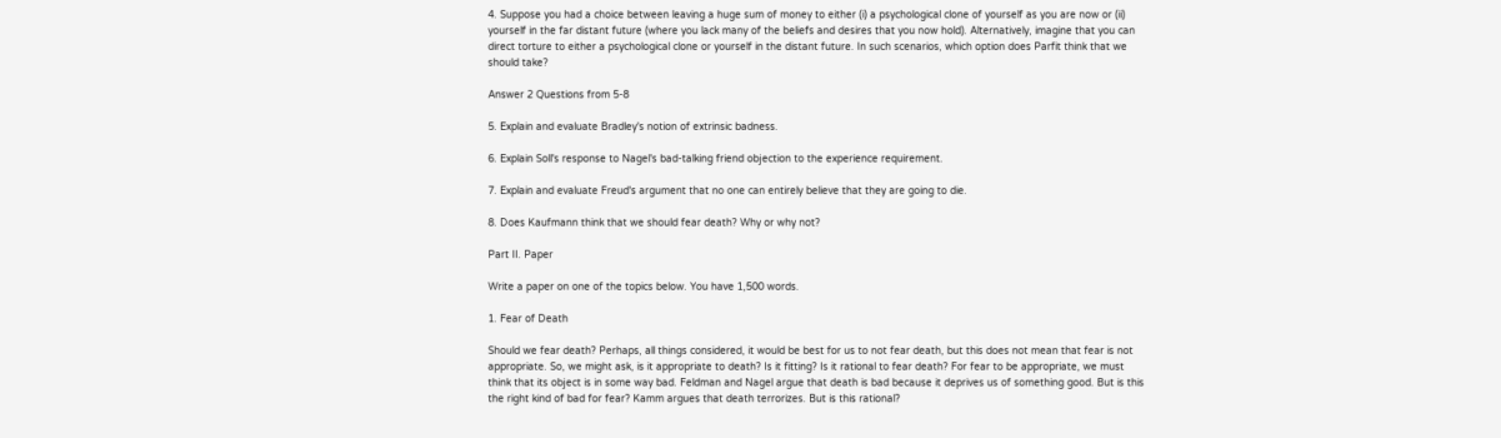4. Suppose you had a choice between leaving a huge sum of money to either (i) a psychological clone of yourself as you are now or (ii) yourself in the far distant future (where you lack many of the beliefs and desires that you now hold). Alternatively, imagine that you can direct torture to either a psychological clone or yourself in the distant future. In such scenarios, which option does Parfit think that we should take?

Answer 2 Questions from 5-8

5. Explain and evaluate Bradley's notion of extrinsic badness.

6. Explain Soll's response to Nagel's bad-talking friend objection to the experience requirement.

7. Explain and evaluate Freud's argument that no one can entirely believe that they are going to die.

8. Does Kaufmann think that we should fear death? Why or why not?

Part II. Paper

Write a paper on one of the topics below. You have 1,500 words.

1. Fear of Death

Should we fear death? Perhaps, all things considered, it would be best for us to not fear death, but this does not mean that fear is not appropriate. So, we might ask, is it appropriate to death? Is it fitting? Is it rational to fear death? For fear to be appropriate, we must think that its object is in some way bad. Feldman and Nagel argue that death is bad because it deprives us of something good. But is this the right kind of bad for fear? Kamm argues that death terrorizes. But is this rational?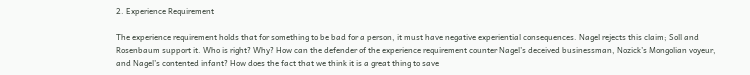2. Experience Requirement

The experience requirement holds that for something to be bad for a person, it must have negative experiential consequences. Nagel rejects this claim; Soll and Rosenbaum support it. Who is right? Why? How can the defender of the experience requirement counter Nagel’s deceived businessman, Nozick’s Mongolian voyeur, and Nagel’s contented infant? How does the fact that we think it is a great thing to save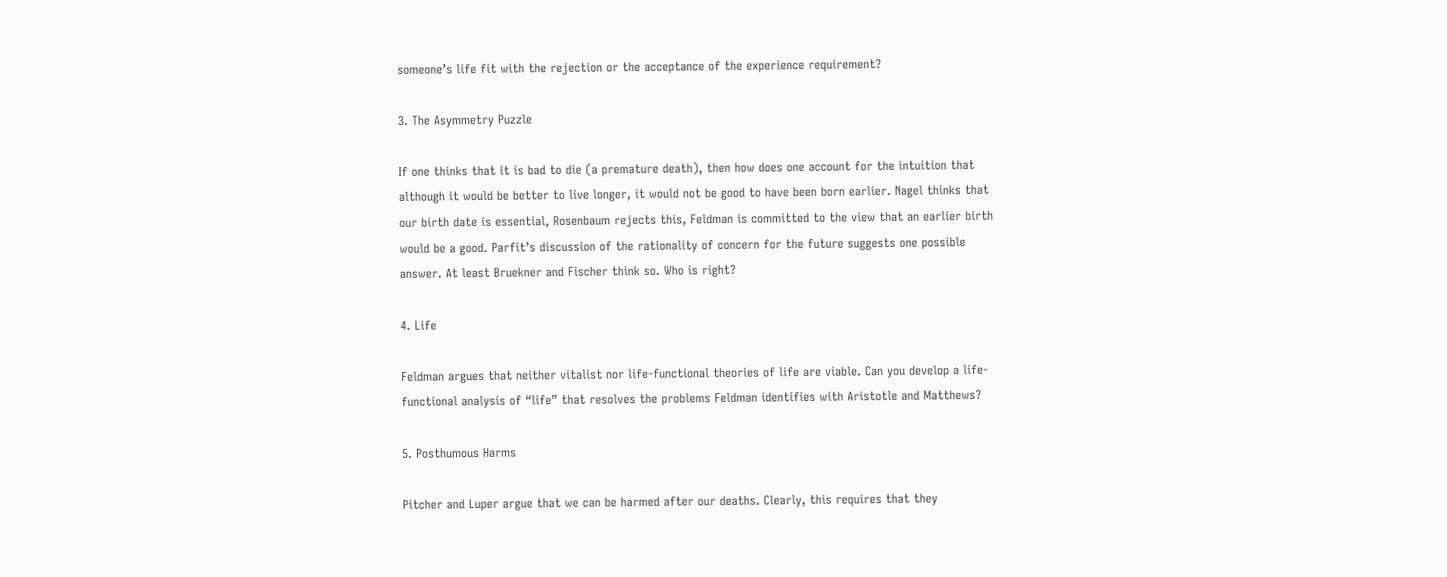someone’s life fit with the rejection or the acceptance of the experience requirement?

3. The Asymmetry Puzzle

If one thinks that it is bad to die (a premature death), then how does one account for the intuition that although it would be better to live longer, it would not be good to have been born earlier. Nagel thinks that our birth date is essential, Rosenbaum rejects this, Feldman is committed to the view that an earlier birth would be a good. Parfit’s discussion of the rationality of concern for the future suggests one possible answer. At least Bruekner and Fischer think so. Who is right?

4. Life

Feldman argues that neither vitalist nor life-functional theories of life are viable. Can you develop a life-functional analysis of “life” that resolves the problems Feldman identifies with Aristotle and Matthews?

5. Posthumous Harms

Pitcher and Luper argue that we can be harmed after our deaths. Clearly, this requires that they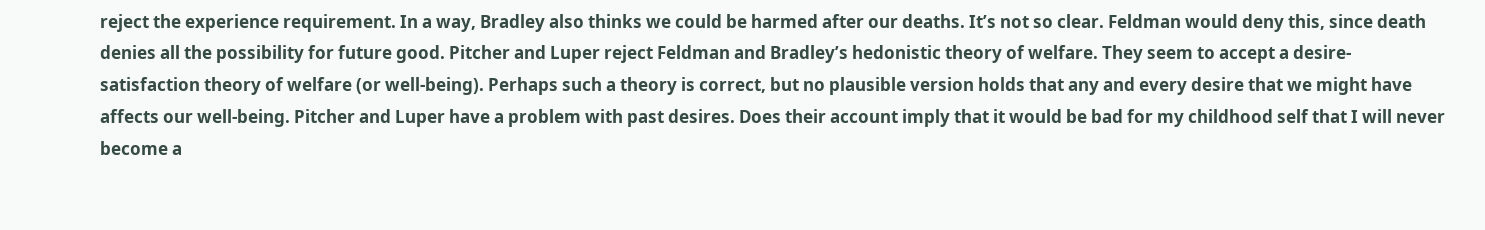reject the experience requirement. In a way, Bradley also thinks we could be harmed after our deaths. It’s not so clear. Feldman would deny this, since death denies all the possibility for future good. Pitcher and Luper reject Feldman and Bradley’s hedonistic theory of welfare. They seem to accept a desire-satisfaction theory of welfare (or well-being). Perhaps such a theory is correct, but no plausible version holds that any and every desire that we might have affects our well-being. Pitcher and Luper have a problem with past desires. Does their account imply that it would be bad for my childhood self that I will never become a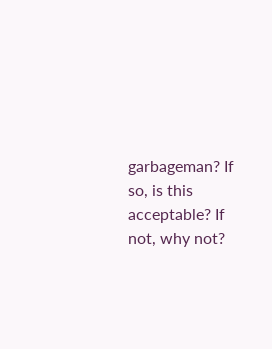garbageman? If so, is this acceptable? If not, why not?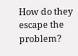How do they escape the problem?